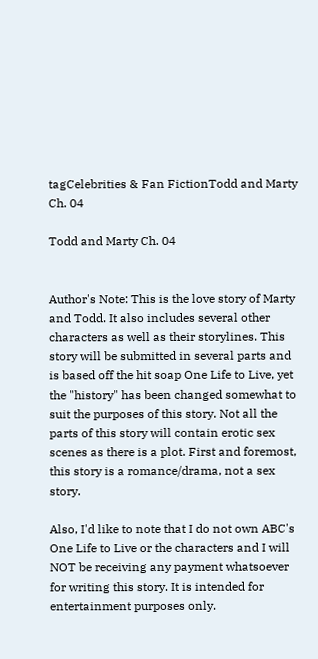tagCelebrities & Fan FictionTodd and Marty Ch. 04

Todd and Marty Ch. 04


Author's Note: This is the love story of Marty and Todd. It also includes several other characters as well as their storylines. This story will be submitted in several parts and is based off the hit soap One Life to Live, yet the "history" has been changed somewhat to suit the purposes of this story. Not all the parts of this story will contain erotic sex scenes as there is a plot. First and foremost, this story is a romance/drama, not a sex story.

Also, I'd like to note that I do not own ABC's One Life to Live or the characters and I will NOT be receiving any payment whatsoever for writing this story. It is intended for entertainment purposes only.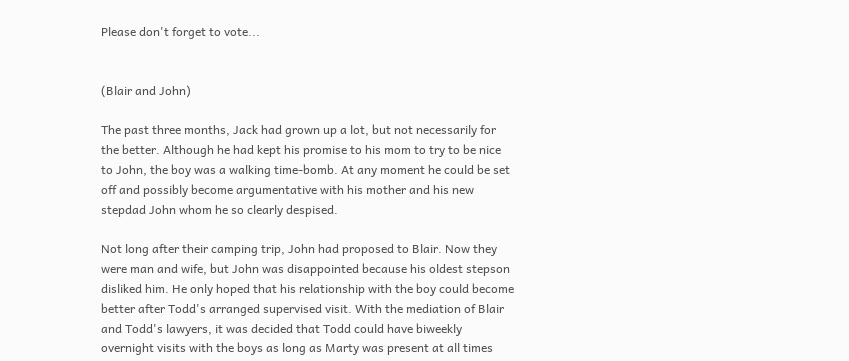Please don't forget to vote...


(Blair and John)

The past three months, Jack had grown up a lot, but not necessarily for the better. Although he had kept his promise to his mom to try to be nice to John, the boy was a walking time-bomb. At any moment he could be set off and possibly become argumentative with his mother and his new stepdad John whom he so clearly despised.

Not long after their camping trip, John had proposed to Blair. Now they were man and wife, but John was disappointed because his oldest stepson disliked him. He only hoped that his relationship with the boy could become better after Todd's arranged supervised visit. With the mediation of Blair and Todd's lawyers, it was decided that Todd could have biweekly overnight visits with the boys as long as Marty was present at all times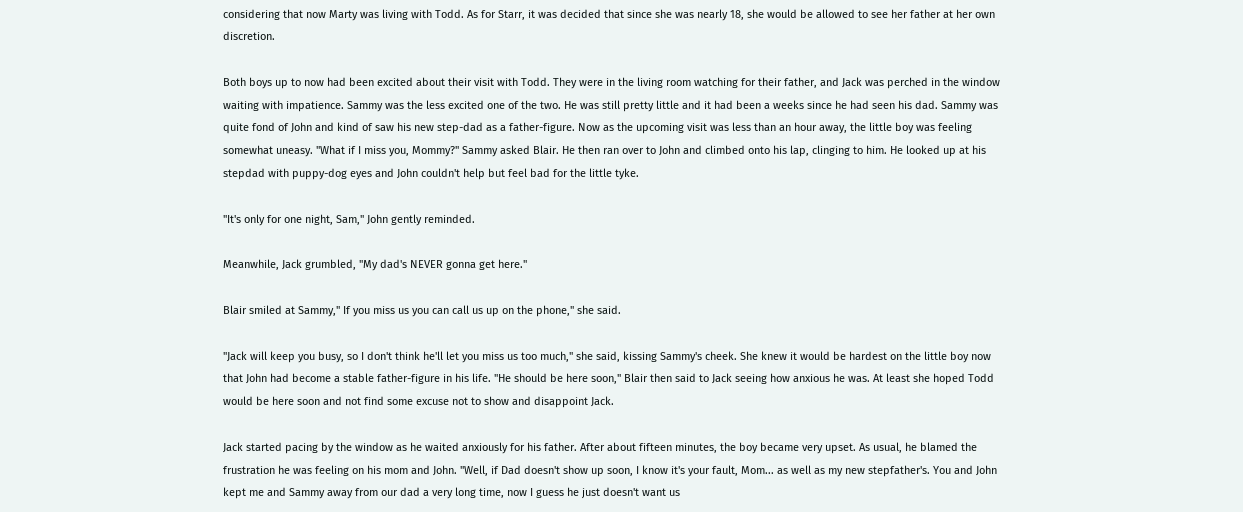considering that now Marty was living with Todd. As for Starr, it was decided that since she was nearly 18, she would be allowed to see her father at her own discretion.

Both boys up to now had been excited about their visit with Todd. They were in the living room watching for their father, and Jack was perched in the window waiting with impatience. Sammy was the less excited one of the two. He was still pretty little and it had been a weeks since he had seen his dad. Sammy was quite fond of John and kind of saw his new step-dad as a father-figure. Now as the upcoming visit was less than an hour away, the little boy was feeling somewhat uneasy. "What if I miss you, Mommy?" Sammy asked Blair. He then ran over to John and climbed onto his lap, clinging to him. He looked up at his stepdad with puppy-dog eyes and John couldn't help but feel bad for the little tyke.

"It's only for one night, Sam," John gently reminded.

Meanwhile, Jack grumbled, "My dad's NEVER gonna get here."

Blair smiled at Sammy," If you miss us you can call us up on the phone," she said.

"Jack will keep you busy, so I don't think he'll let you miss us too much," she said, kissing Sammy's cheek. She knew it would be hardest on the little boy now that John had become a stable father-figure in his life. "He should be here soon," Blair then said to Jack seeing how anxious he was. At least she hoped Todd would be here soon and not find some excuse not to show and disappoint Jack.

Jack started pacing by the window as he waited anxiously for his father. After about fifteen minutes, the boy became very upset. As usual, he blamed the frustration he was feeling on his mom and John. "Well, if Dad doesn't show up soon, I know it's your fault, Mom... as well as my new stepfather's. You and John kept me and Sammy away from our dad a very long time, now I guess he just doesn't want us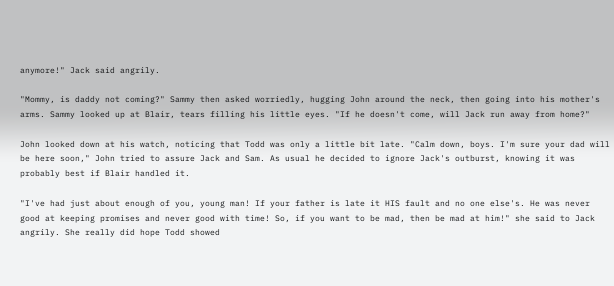anymore!" Jack said angrily.

"Mommy, is daddy not coming?" Sammy then asked worriedly, hugging John around the neck, then going into his mother's arms. Sammy looked up at Blair, tears filling his little eyes. "If he doesn't come, will Jack run away from home?"

John looked down at his watch, noticing that Todd was only a little bit late. "Calm down, boys. I'm sure your dad will be here soon," John tried to assure Jack and Sam. As usual he decided to ignore Jack's outburst, knowing it was probably best if Blair handled it.

"I've had just about enough of you, young man! If your father is late it HIS fault and no one else's. He was never good at keeping promises and never good with time! So, if you want to be mad, then be mad at him!" she said to Jack angrily. She really did hope Todd showed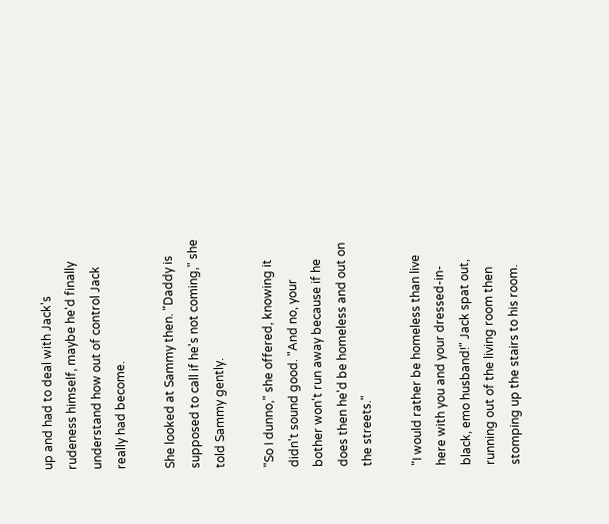up and had to deal with Jack's rudeness himself, maybe he'd finally understand how out of control Jack really had become.

She looked at Sammy then. "Daddy is supposed to call if he's not coming," she told Sammy gently.

"So I dunno," she offered, knowing it didn't sound good. "And no, your bother won't run away because if he does then he'd be homeless and out on the streets."

"I would rather be homeless than live here with you and your dressed-in-black, emo husband!" Jack spat out, running out of the living room then stomping up the stairs to his room.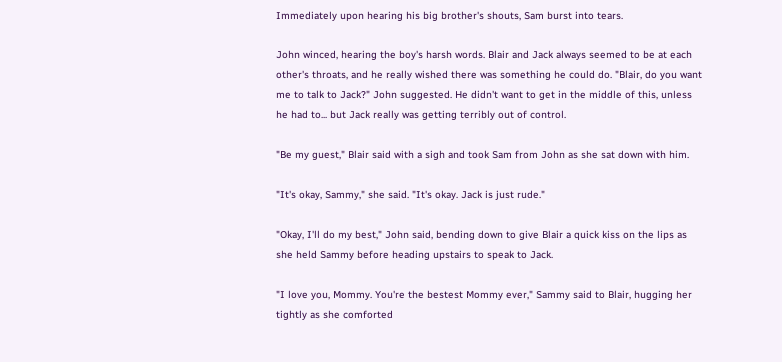Immediately upon hearing his big brother's shouts, Sam burst into tears.

John winced, hearing the boy's harsh words. Blair and Jack always seemed to be at each other's throats, and he really wished there was something he could do. "Blair, do you want me to talk to Jack?" John suggested. He didn't want to get in the middle of this, unless he had to... but Jack really was getting terribly out of control.

"Be my guest," Blair said with a sigh and took Sam from John as she sat down with him.

"It's okay, Sammy," she said. "It's okay. Jack is just rude."

"Okay, I'll do my best," John said, bending down to give Blair a quick kiss on the lips as she held Sammy before heading upstairs to speak to Jack.

"I love you, Mommy. You're the bestest Mommy ever," Sammy said to Blair, hugging her tightly as she comforted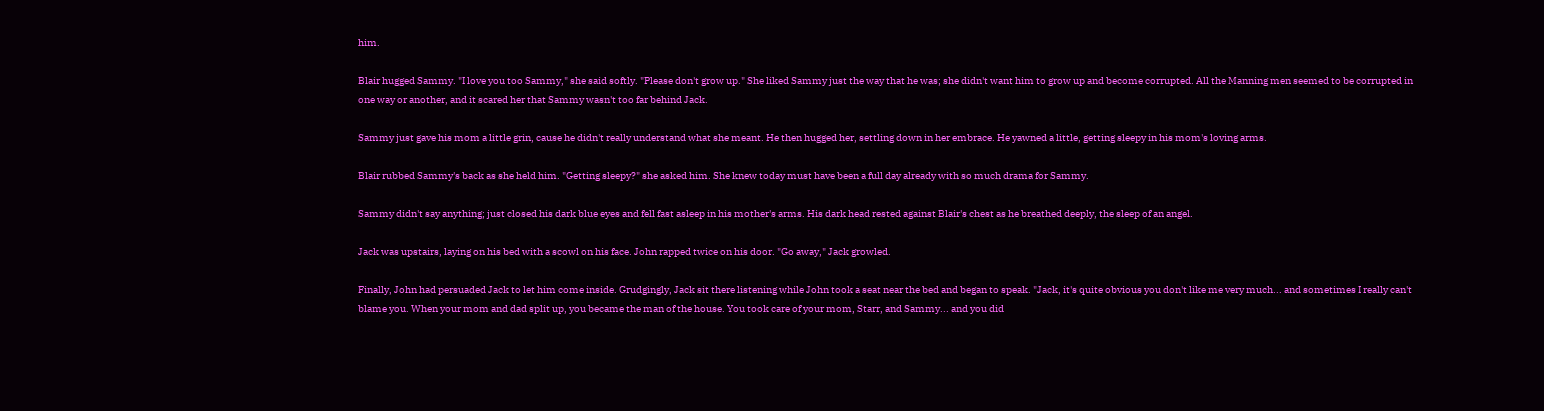him.

Blair hugged Sammy. "I love you too Sammy," she said softly. "Please don't grow up." She liked Sammy just the way that he was; she didn't want him to grow up and become corrupted. All the Manning men seemed to be corrupted in one way or another, and it scared her that Sammy wasn't too far behind Jack.

Sammy just gave his mom a little grin, cause he didn't really understand what she meant. He then hugged her, settling down in her embrace. He yawned a little, getting sleepy in his mom's loving arms.

Blair rubbed Sammy's back as she held him. "Getting sleepy?" she asked him. She knew today must have been a full day already with so much drama for Sammy.

Sammy didn't say anything; just closed his dark blue eyes and fell fast asleep in his mother's arms. His dark head rested against Blair's chest as he breathed deeply, the sleep of an angel.

Jack was upstairs, laying on his bed with a scowl on his face. John rapped twice on his door. "Go away," Jack growled.

Finally, John had persuaded Jack to let him come inside. Grudgingly, Jack sit there listening while John took a seat near the bed and began to speak. "Jack, it's quite obvious you don't like me very much... and sometimes I really can't blame you. When your mom and dad split up, you became the man of the house. You took care of your mom, Starr, and Sammy... and you did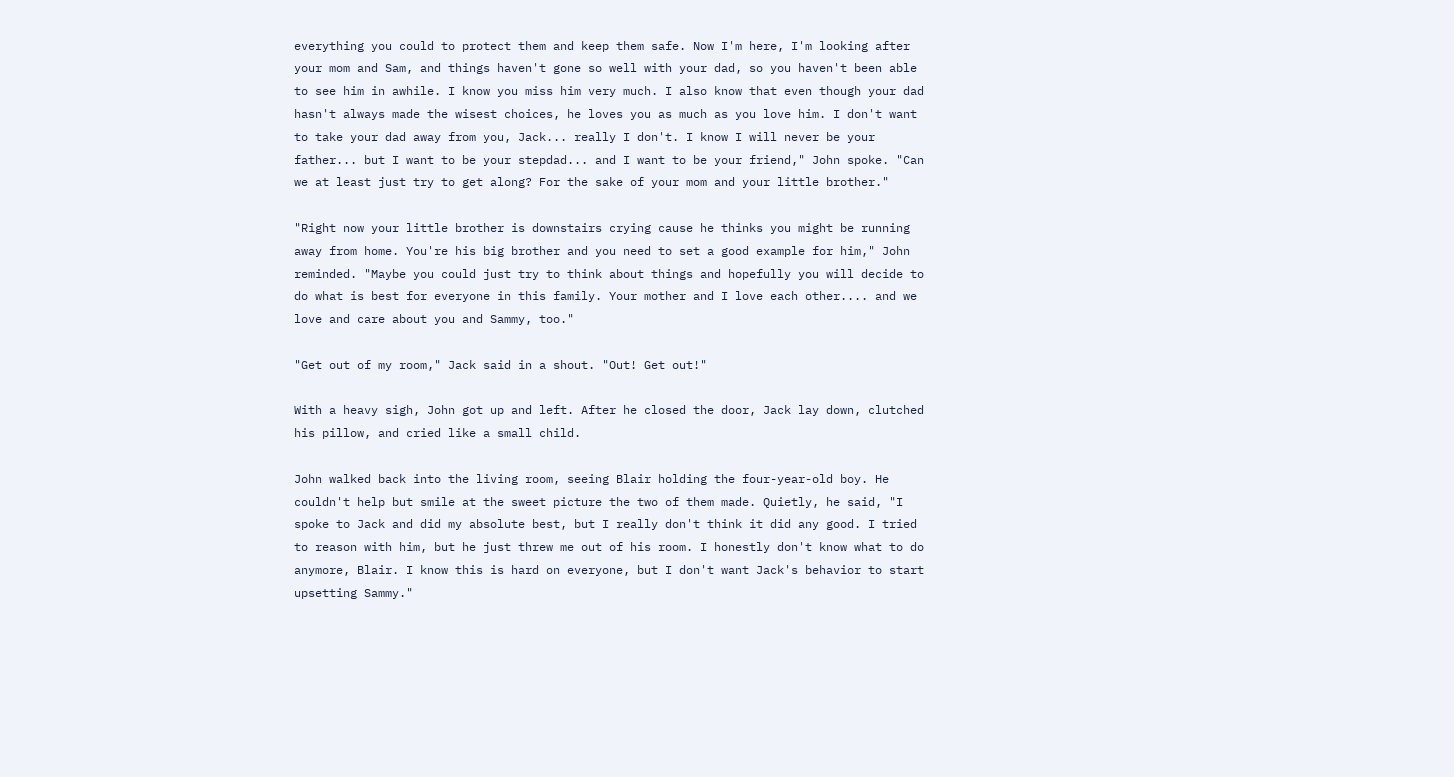everything you could to protect them and keep them safe. Now I'm here, I'm looking after your mom and Sam, and things haven't gone so well with your dad, so you haven't been able to see him in awhile. I know you miss him very much. I also know that even though your dad hasn't always made the wisest choices, he loves you as much as you love him. I don't want to take your dad away from you, Jack... really I don't. I know I will never be your father... but I want to be your stepdad... and I want to be your friend," John spoke. "Can we at least just try to get along? For the sake of your mom and your little brother."

"Right now your little brother is downstairs crying cause he thinks you might be running away from home. You're his big brother and you need to set a good example for him," John reminded. "Maybe you could just try to think about things and hopefully you will decide to do what is best for everyone in this family. Your mother and I love each other.... and we love and care about you and Sammy, too."

"Get out of my room," Jack said in a shout. "Out! Get out!"

With a heavy sigh, John got up and left. After he closed the door, Jack lay down, clutched his pillow, and cried like a small child.

John walked back into the living room, seeing Blair holding the four-year-old boy. He couldn't help but smile at the sweet picture the two of them made. Quietly, he said, "I spoke to Jack and did my absolute best, but I really don't think it did any good. I tried to reason with him, but he just threw me out of his room. I honestly don't know what to do anymore, Blair. I know this is hard on everyone, but I don't want Jack's behavior to start upsetting Sammy."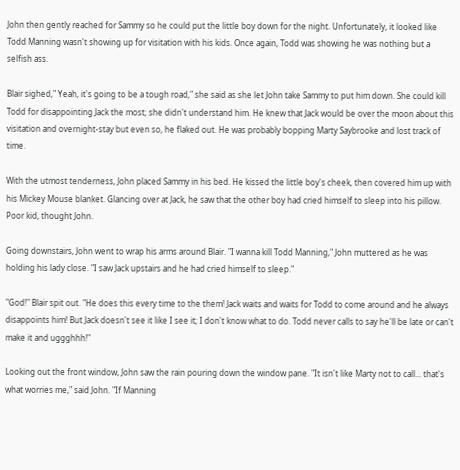John then gently reached for Sammy so he could put the little boy down for the night. Unfortunately, it looked like Todd Manning wasn't showing up for visitation with his kids. Once again, Todd was showing he was nothing but a selfish ass.

Blair sighed," Yeah, it's going to be a tough road," she said as she let John take Sammy to put him down. She could kill Todd for disappointing Jack the most; she didn't understand him. He knew that Jack would be over the moon about this visitation and overnight-stay but even so, he flaked out. He was probably bopping Marty Saybrooke and lost track of time.

With the utmost tenderness, John placed Sammy in his bed. He kissed the little boy's cheek, then covered him up with his Mickey Mouse blanket. Glancing over at Jack, he saw that the other boy had cried himself to sleep into his pillow. Poor kid, thought John.

Going downstairs, John went to wrap his arms around Blair. "I wanna kill Todd Manning," John muttered as he was holding his lady close. "I saw Jack upstairs and he had cried himself to sleep."

"God!" Blair spit out. "He does this every time to the them! Jack waits and waits for Todd to come around and he always disappoints him! But Jack doesn't see it like I see it; I don't know what to do. Todd never calls to say he'll be late or can't make it and uggghhh!"

Looking out the front window, John saw the rain pouring down the window pane. "It isn't like Marty not to call... that's what worries me," said John. "If Manning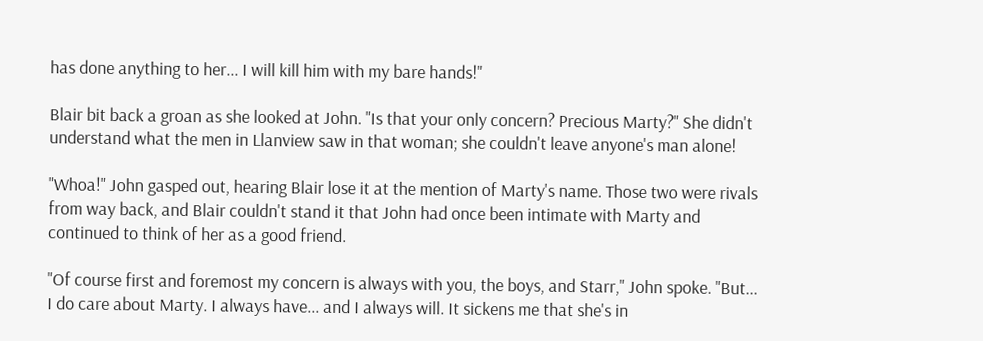has done anything to her... I will kill him with my bare hands!"

Blair bit back a groan as she looked at John. "Is that your only concern? Precious Marty?" She didn't understand what the men in Llanview saw in that woman; she couldn't leave anyone's man alone!

"Whoa!" John gasped out, hearing Blair lose it at the mention of Marty's name. Those two were rivals from way back, and Blair couldn't stand it that John had once been intimate with Marty and continued to think of her as a good friend.

"Of course first and foremost my concern is always with you, the boys, and Starr," John spoke. "But... I do care about Marty. I always have... and I always will. It sickens me that she's in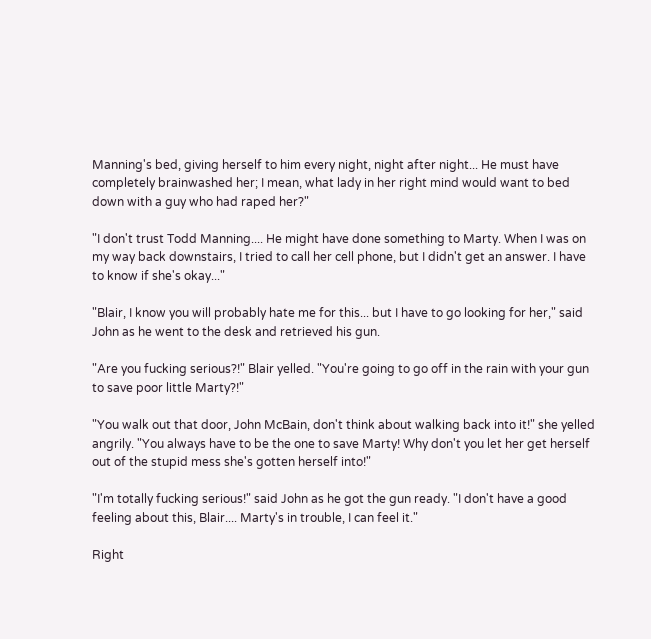Manning's bed, giving herself to him every night, night after night... He must have completely brainwashed her; I mean, what lady in her right mind would want to bed down with a guy who had raped her?"

"I don't trust Todd Manning.... He might have done something to Marty. When I was on my way back downstairs, I tried to call her cell phone, but I didn't get an answer. I have to know if she's okay..."

"Blair, I know you will probably hate me for this... but I have to go looking for her," said John as he went to the desk and retrieved his gun.

"Are you fucking serious?!" Blair yelled. "You're going to go off in the rain with your gun to save poor little Marty?!"

"You walk out that door, John McBain, don't think about walking back into it!" she yelled angrily. "You always have to be the one to save Marty! Why don't you let her get herself out of the stupid mess she's gotten herself into!"

"I'm totally fucking serious!" said John as he got the gun ready. "I don't have a good feeling about this, Blair.... Marty's in trouble, I can feel it."

Right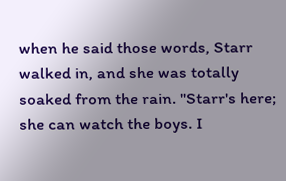when he said those words, Starr walked in, and she was totally soaked from the rain. "Starr's here; she can watch the boys. I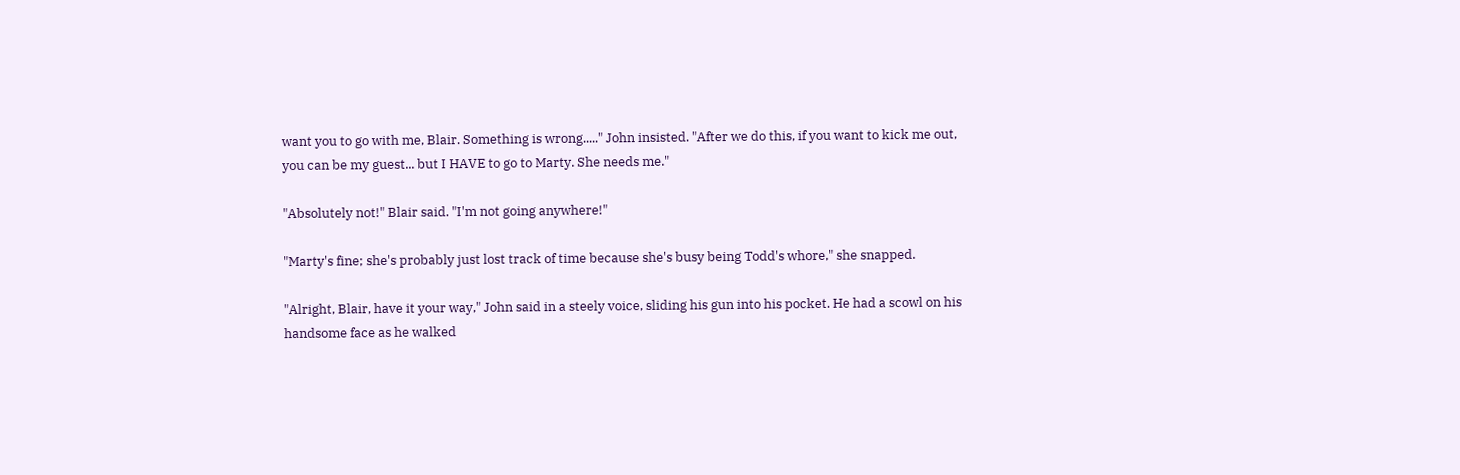want you to go with me, Blair. Something is wrong....." John insisted. "After we do this, if you want to kick me out, you can be my guest... but I HAVE to go to Marty. She needs me."

"Absolutely not!" Blair said. "I'm not going anywhere!"

"Marty's fine; she's probably just lost track of time because she's busy being Todd's whore," she snapped.

"Alright, Blair, have it your way," John said in a steely voice, sliding his gun into his pocket. He had a scowl on his handsome face as he walked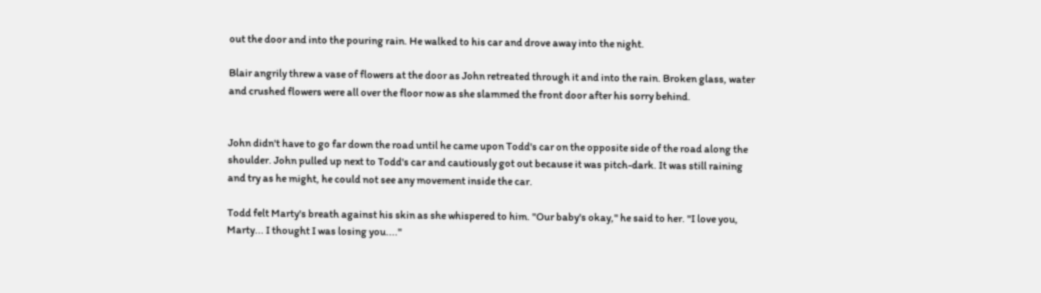out the door and into the pouring rain. He walked to his car and drove away into the night.

Blair angrily threw a vase of flowers at the door as John retreated through it and into the rain. Broken glass, water and crushed flowers were all over the floor now as she slammed the front door after his sorry behind.


John didn't have to go far down the road until he came upon Todd's car on the opposite side of the road along the shoulder. John pulled up next to Todd's car and cautiously got out because it was pitch-dark. It was still raining and try as he might, he could not see any movement inside the car.

Todd felt Marty's breath against his skin as she whispered to him. "Our baby's okay," he said to her. "I love you, Marty... I thought I was losing you...."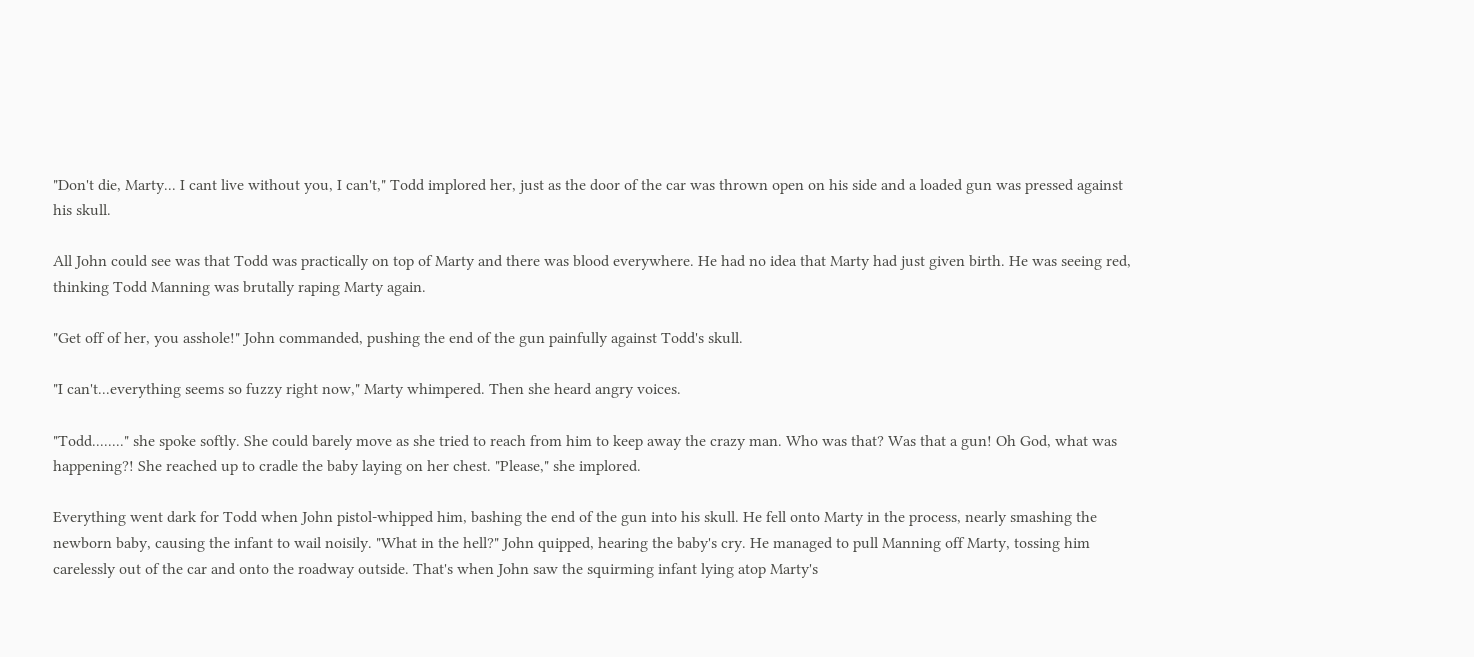"Don't die, Marty... I cant live without you, I can't," Todd implored her, just as the door of the car was thrown open on his side and a loaded gun was pressed against his skull.

All John could see was that Todd was practically on top of Marty and there was blood everywhere. He had no idea that Marty had just given birth. He was seeing red, thinking Todd Manning was brutally raping Marty again.

"Get off of her, you asshole!" John commanded, pushing the end of the gun painfully against Todd's skull.

"I can't...everything seems so fuzzy right now," Marty whimpered. Then she heard angry voices.

"Todd........" she spoke softly. She could barely move as she tried to reach from him to keep away the crazy man. Who was that? Was that a gun! Oh God, what was happening?! She reached up to cradle the baby laying on her chest. "Please," she implored.

Everything went dark for Todd when John pistol-whipped him, bashing the end of the gun into his skull. He fell onto Marty in the process, nearly smashing the newborn baby, causing the infant to wail noisily. "What in the hell?" John quipped, hearing the baby's cry. He managed to pull Manning off Marty, tossing him carelessly out of the car and onto the roadway outside. That's when John saw the squirming infant lying atop Marty's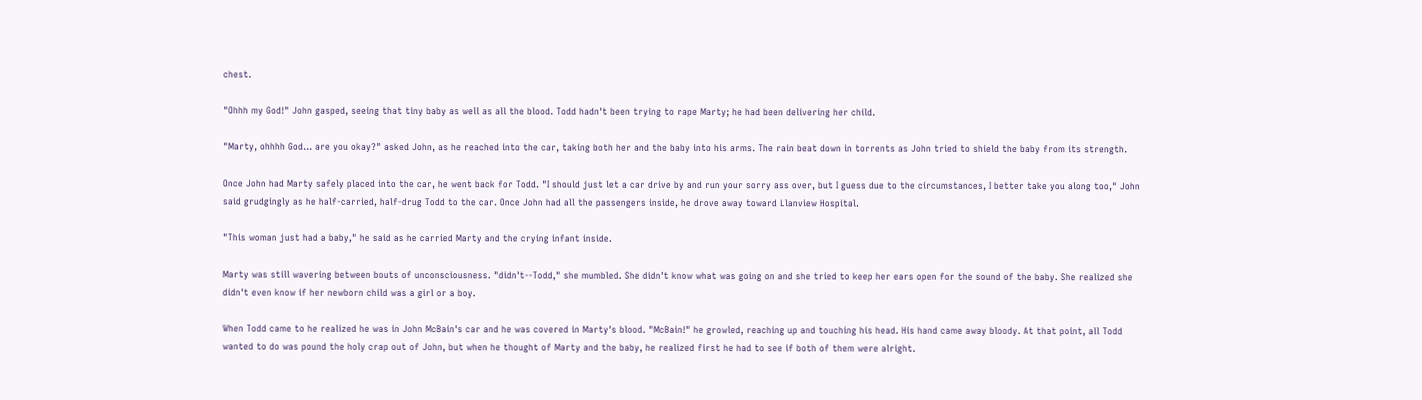chest.

"Ohhh my God!" John gasped, seeing that tiny baby as well as all the blood. Todd hadn't been trying to rape Marty; he had been delivering her child.

"Marty, ohhhh God... are you okay?" asked John, as he reached into the car, taking both her and the baby into his arms. The rain beat down in torrents as John tried to shield the baby from its strength.

Once John had Marty safely placed into the car, he went back for Todd. "I should just let a car drive by and run your sorry ass over, but I guess due to the circumstances, I better take you along too," John said grudgingly as he half-carried, half-drug Todd to the car. Once John had all the passengers inside, he drove away toward Llanview Hospital.

"This woman just had a baby," he said as he carried Marty and the crying infant inside.

Marty was still wavering between bouts of unconsciousness. "didn't--Todd," she mumbled. She didn't know what was going on and she tried to keep her ears open for the sound of the baby. She realized she didn't even know if her newborn child was a girl or a boy.

When Todd came to he realized he was in John McBain's car and he was covered in Marty's blood. "McBain!" he growled, reaching up and touching his head. His hand came away bloody. At that point, all Todd wanted to do was pound the holy crap out of John, but when he thought of Marty and the baby, he realized first he had to see if both of them were alright.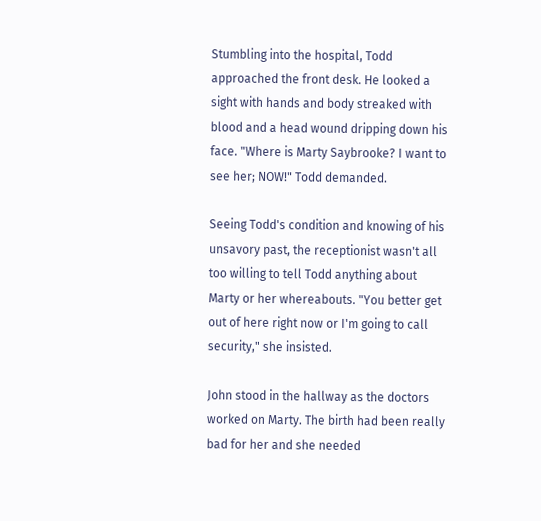Stumbling into the hospital, Todd approached the front desk. He looked a sight with hands and body streaked with blood and a head wound dripping down his face. "Where is Marty Saybrooke? I want to see her; NOW!" Todd demanded.

Seeing Todd's condition and knowing of his unsavory past, the receptionist wasn't all too willing to tell Todd anything about Marty or her whereabouts. "You better get out of here right now or I'm going to call security," she insisted.

John stood in the hallway as the doctors worked on Marty. The birth had been really bad for her and she needed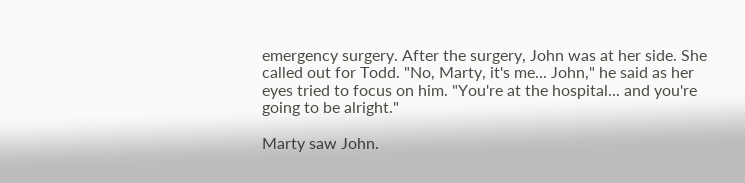emergency surgery. After the surgery, John was at her side. She called out for Todd. "No, Marty, it's me... John," he said as her eyes tried to focus on him. "You're at the hospital... and you're going to be alright."

Marty saw John.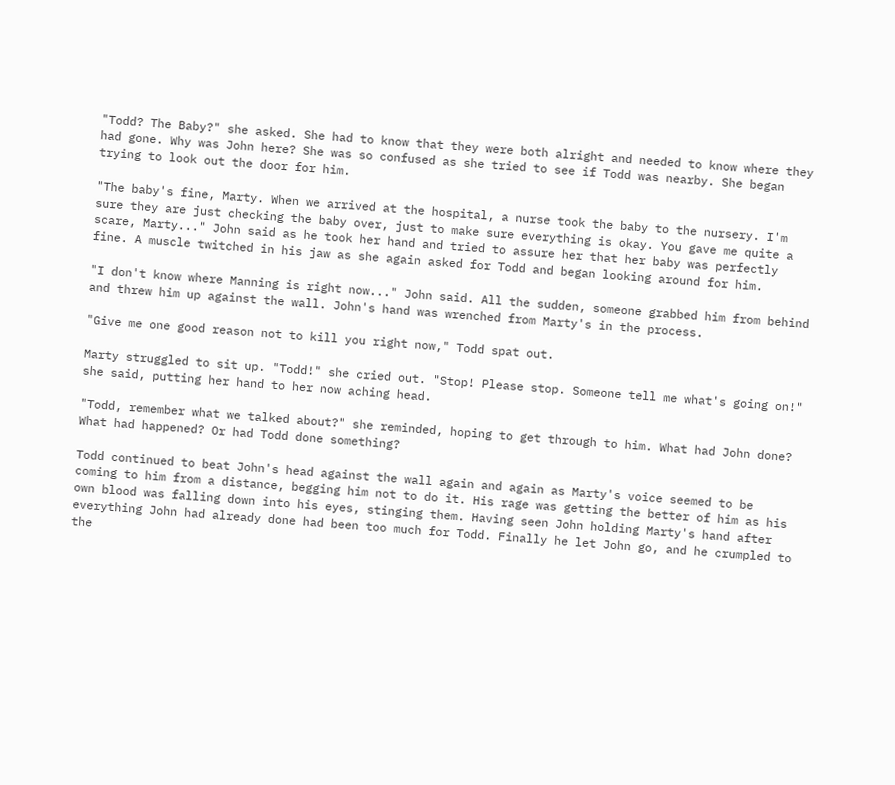"Todd? The Baby?" she asked. She had to know that they were both alright and needed to know where they had gone. Why was John here? She was so confused as she tried to see if Todd was nearby. She began trying to look out the door for him.

"The baby's fine, Marty. When we arrived at the hospital, a nurse took the baby to the nursery. I'm sure they are just checking the baby over, just to make sure everything is okay. You gave me quite a scare, Marty..." John said as he took her hand and tried to assure her that her baby was perfectly fine. A muscle twitched in his jaw as she again asked for Todd and began looking around for him.

"I don't know where Manning is right now..." John said. All the sudden, someone grabbed him from behind and threw him up against the wall. John's hand was wrenched from Marty's in the process.

"Give me one good reason not to kill you right now," Todd spat out.

Marty struggled to sit up. "Todd!" she cried out. "Stop! Please stop. Someone tell me what's going on!" she said, putting her hand to her now aching head.

"Todd, remember what we talked about?" she reminded, hoping to get through to him. What had John done? What had happened? Or had Todd done something?

Todd continued to beat John's head against the wall again and again as Marty's voice seemed to be coming to him from a distance, begging him not to do it. His rage was getting the better of him as his own blood was falling down into his eyes, stinging them. Having seen John holding Marty's hand after everything John had already done had been too much for Todd. Finally he let John go, and he crumpled to the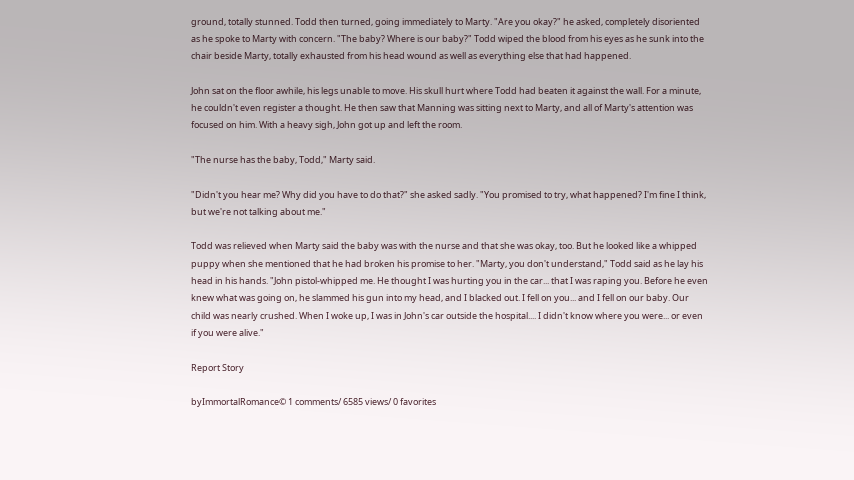ground, totally stunned. Todd then turned, going immediately to Marty. "Are you okay?" he asked, completely disoriented as he spoke to Marty with concern. "The baby? Where is our baby?" Todd wiped the blood from his eyes as he sunk into the chair beside Marty, totally exhausted from his head wound as well as everything else that had happened.

John sat on the floor awhile, his legs unable to move. His skull hurt where Todd had beaten it against the wall. For a minute, he couldn't even register a thought. He then saw that Manning was sitting next to Marty, and all of Marty's attention was focused on him. With a heavy sigh, John got up and left the room.

"The nurse has the baby, Todd," Marty said.

"Didn't you hear me? Why did you have to do that?" she asked sadly. "You promised to try, what happened? I'm fine I think, but we're not talking about me."

Todd was relieved when Marty said the baby was with the nurse and that she was okay, too. But he looked like a whipped puppy when she mentioned that he had broken his promise to her. "Marty, you don't understand," Todd said as he lay his head in his hands. "John pistol-whipped me. He thought I was hurting you in the car... that I was raping you. Before he even knew what was going on, he slammed his gun into my head, and I blacked out. I fell on you... and I fell on our baby. Our child was nearly crushed. When I woke up, I was in John's car outside the hospital.... I didn't know where you were... or even if you were alive."

Report Story

byImmortalRomance© 1 comments/ 6585 views/ 0 favorites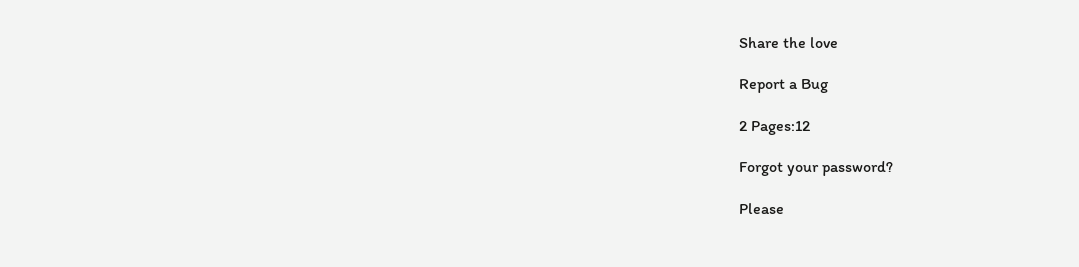Share the love

Report a Bug

2 Pages:12

Forgot your password?

Please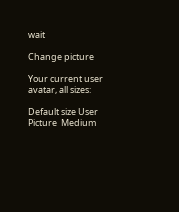wait

Change picture

Your current user avatar, all sizes:

Default size User Picture  Medium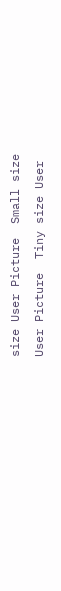size User Picture  Small size User Picture  Tiny size User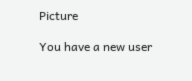Picture

You have a new user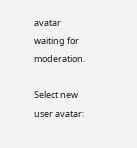avatar waiting for moderation.

Select new user avatar: